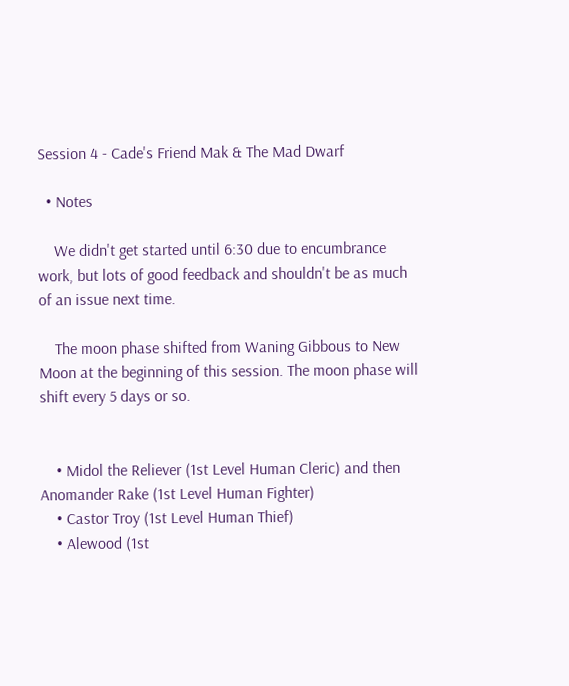Session 4 - Cade's Friend Mak & The Mad Dwarf

  • Notes

    We didn't get started until 6:30 due to encumbrance work, but lots of good feedback and shouldn't be as much of an issue next time.

    The moon phase shifted from Waning Gibbous to New Moon at the beginning of this session. The moon phase will shift every 5 days or so.


    • Midol the Reliever (1st Level Human Cleric) and then Anomander Rake (1st Level Human Fighter)
    • Castor Troy (1st Level Human Thief)
    • Alewood (1st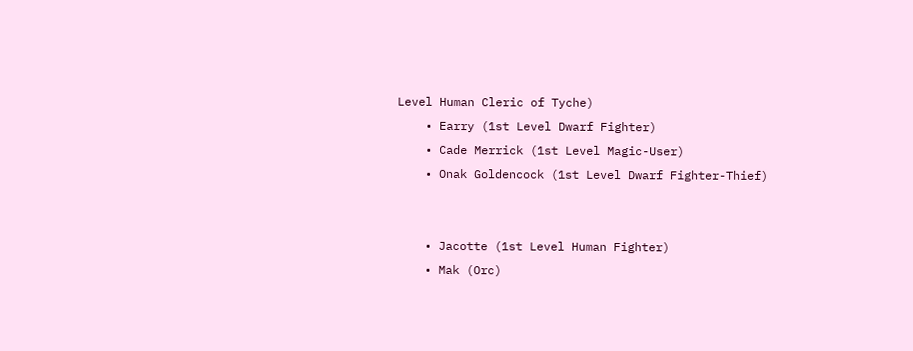Level Human Cleric of Tyche)
    • Earry (1st Level Dwarf Fighter)
    • Cade Merrick (1st Level Magic-User)
    • Onak Goldencock (1st Level Dwarf Fighter-Thief)


    • Jacotte (1st Level Human Fighter)
    • Mak (Orc)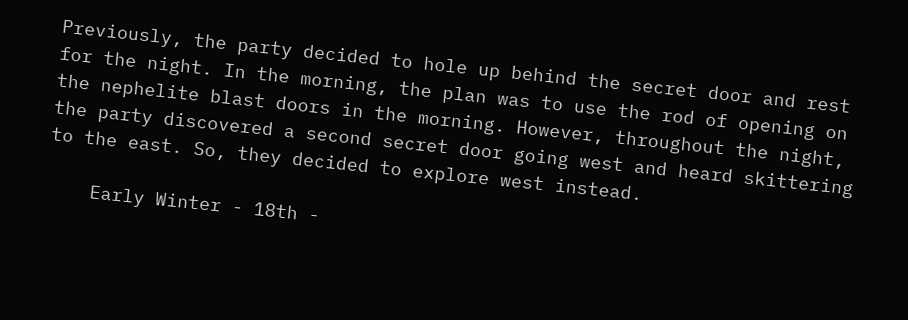Previously, the party decided to hole up behind the secret door and rest for the night. In the morning, the plan was to use the rod of opening on the nephelite blast doors in the morning. However, throughout the night, the party discovered a second secret door going west and heard skittering to the east. So, they decided to explore west instead.

    Early Winter - 18th -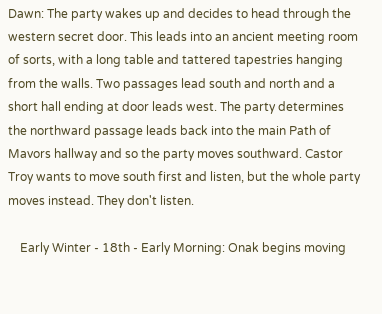Dawn: The party wakes up and decides to head through the western secret door. This leads into an ancient meeting room of sorts, with a long table and tattered tapestries hanging from the walls. Two passages lead south and north and a short hall ending at door leads west. The party determines the northward passage leads back into the main Path of Mavors hallway and so the party moves southward. Castor Troy wants to move south first and listen, but the whole party moves instead. They don't listen.

    Early Winter - 18th - Early Morning: Onak begins moving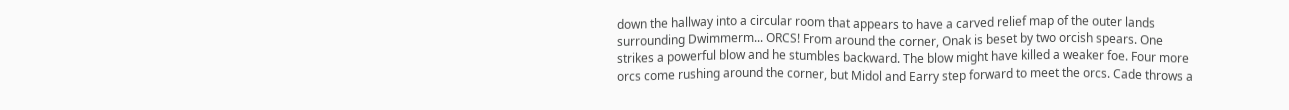down the hallway into a circular room that appears to have a carved relief map of the outer lands surrounding Dwimmerm... ORCS! From around the corner, Onak is beset by two orcish spears. One strikes a powerful blow and he stumbles backward. The blow might have killed a weaker foe. Four more orcs come rushing around the corner, but Midol and Earry step forward to meet the orcs. Cade throws a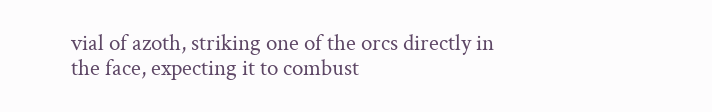vial of azoth, striking one of the orcs directly in the face, expecting it to combust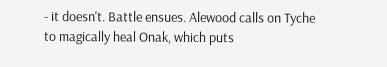- it doesn't. Battle ensues. Alewood calls on Tyche to magically heal Onak, which puts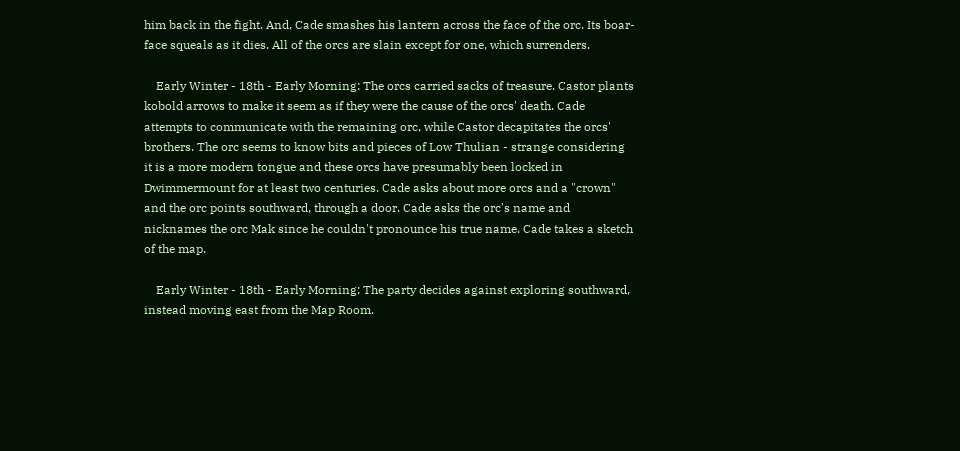him back in the fight. And, Cade smashes his lantern across the face of the orc. Its boar-face squeals as it dies. All of the orcs are slain except for one, which surrenders.

    Early Winter - 18th - Early Morning: The orcs carried sacks of treasure. Castor plants kobold arrows to make it seem as if they were the cause of the orcs' death. Cade attempts to communicate with the remaining orc, while Castor decapitates the orcs' brothers. The orc seems to know bits and pieces of Low Thulian - strange considering it is a more modern tongue and these orcs have presumably been locked in Dwimmermount for at least two centuries. Cade asks about more orcs and a "crown" and the orc points southward, through a door. Cade asks the orc's name and nicknames the orc Mak since he couldn't pronounce his true name. Cade takes a sketch of the map.

    Early Winter - 18th - Early Morning: The party decides against exploring southward, instead moving east from the Map Room.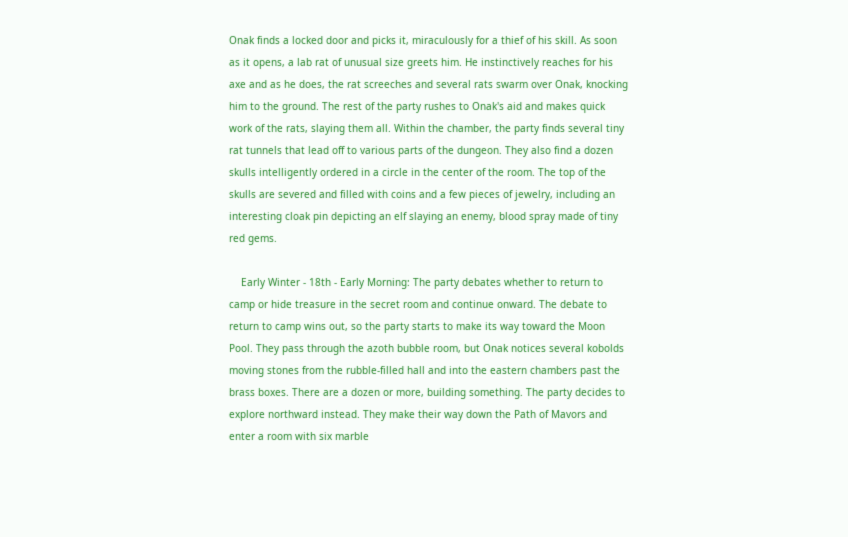Onak finds a locked door and picks it, miraculously for a thief of his skill. As soon as it opens, a lab rat of unusual size greets him. He instinctively reaches for his axe and as he does, the rat screeches and several rats swarm over Onak, knocking him to the ground. The rest of the party rushes to Onak's aid and makes quick work of the rats, slaying them all. Within the chamber, the party finds several tiny rat tunnels that lead off to various parts of the dungeon. They also find a dozen skulls intelligently ordered in a circle in the center of the room. The top of the skulls are severed and filled with coins and a few pieces of jewelry, including an interesting cloak pin depicting an elf slaying an enemy, blood spray made of tiny red gems.

    Early Winter - 18th - Early Morning: The party debates whether to return to camp or hide treasure in the secret room and continue onward. The debate to return to camp wins out, so the party starts to make its way toward the Moon Pool. They pass through the azoth bubble room, but Onak notices several kobolds moving stones from the rubble-filled hall and into the eastern chambers past the brass boxes. There are a dozen or more, building something. The party decides to explore northward instead. They make their way down the Path of Mavors and enter a room with six marble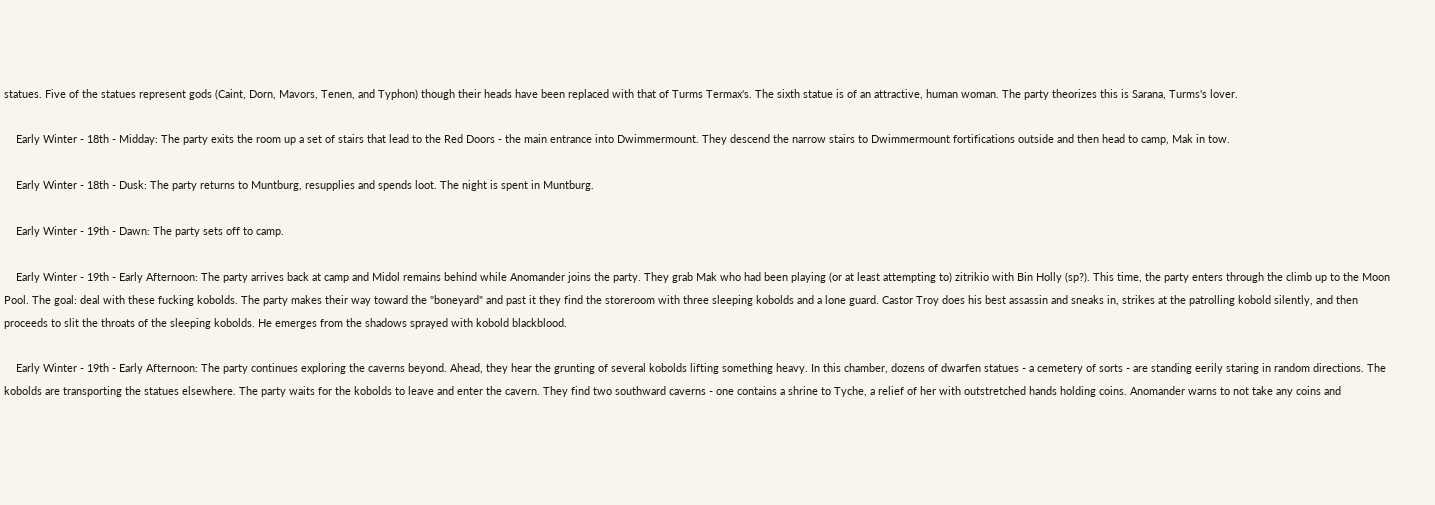statues. Five of the statues represent gods (Caint, Dorn, Mavors, Tenen, and Typhon) though their heads have been replaced with that of Turms Termax's. The sixth statue is of an attractive, human woman. The party theorizes this is Sarana, Turms's lover.

    Early Winter - 18th - Midday: The party exits the room up a set of stairs that lead to the Red Doors - the main entrance into Dwimmermount. They descend the narrow stairs to Dwimmermount fortifications outside and then head to camp, Mak in tow.

    Early Winter - 18th - Dusk: The party returns to Muntburg, resupplies and spends loot. The night is spent in Muntburg.

    Early Winter - 19th - Dawn: The party sets off to camp.

    Early Winter - 19th - Early Afternoon: The party arrives back at camp and Midol remains behind while Anomander joins the party. They grab Mak who had been playing (or at least attempting to) zitrikio with Bin Holly (sp?). This time, the party enters through the climb up to the Moon Pool. The goal: deal with these fucking kobolds. The party makes their way toward the "boneyard" and past it they find the storeroom with three sleeping kobolds and a lone guard. Castor Troy does his best assassin and sneaks in, strikes at the patrolling kobold silently, and then proceeds to slit the throats of the sleeping kobolds. He emerges from the shadows sprayed with kobold blackblood.

    Early Winter - 19th - Early Afternoon: The party continues exploring the caverns beyond. Ahead, they hear the grunting of several kobolds lifting something heavy. In this chamber, dozens of dwarfen statues - a cemetery of sorts - are standing eerily staring in random directions. The kobolds are transporting the statues elsewhere. The party waits for the kobolds to leave and enter the cavern. They find two southward caverns - one contains a shrine to Tyche, a relief of her with outstretched hands holding coins. Anomander warns to not take any coins and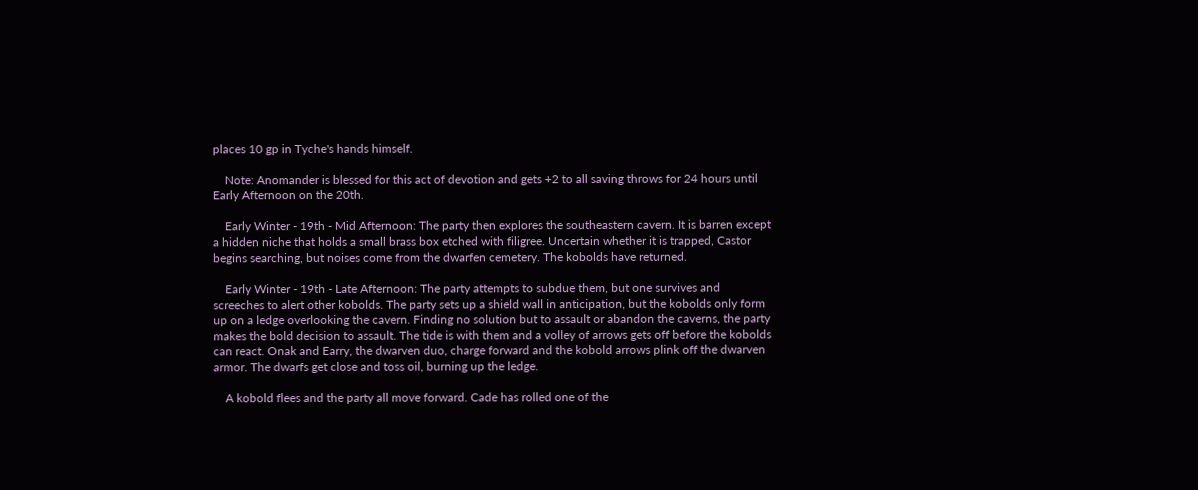places 10 gp in Tyche's hands himself.

    Note: Anomander is blessed for this act of devotion and gets +2 to all saving throws for 24 hours until Early Afternoon on the 20th.

    Early Winter - 19th - Mid Afternoon: The party then explores the southeastern cavern. It is barren except a hidden niche that holds a small brass box etched with filigree. Uncertain whether it is trapped, Castor begins searching, but noises come from the dwarfen cemetery. The kobolds have returned.

    Early Winter - 19th - Late Afternoon: The party attempts to subdue them, but one survives and screeches to alert other kobolds. The party sets up a shield wall in anticipation, but the kobolds only form up on a ledge overlooking the cavern. Finding no solution but to assault or abandon the caverns, the party makes the bold decision to assault. The tide is with them and a volley of arrows gets off before the kobolds can react. Onak and Earry, the dwarven duo, charge forward and the kobold arrows plink off the dwarven armor. The dwarfs get close and toss oil, burning up the ledge.

    A kobold flees and the party all move forward. Cade has rolled one of the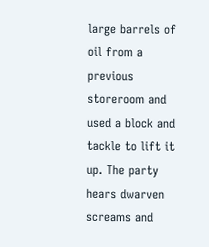large barrels of oil from a previous storeroom and used a block and tackle to lift it up. The party hears dwarven screams and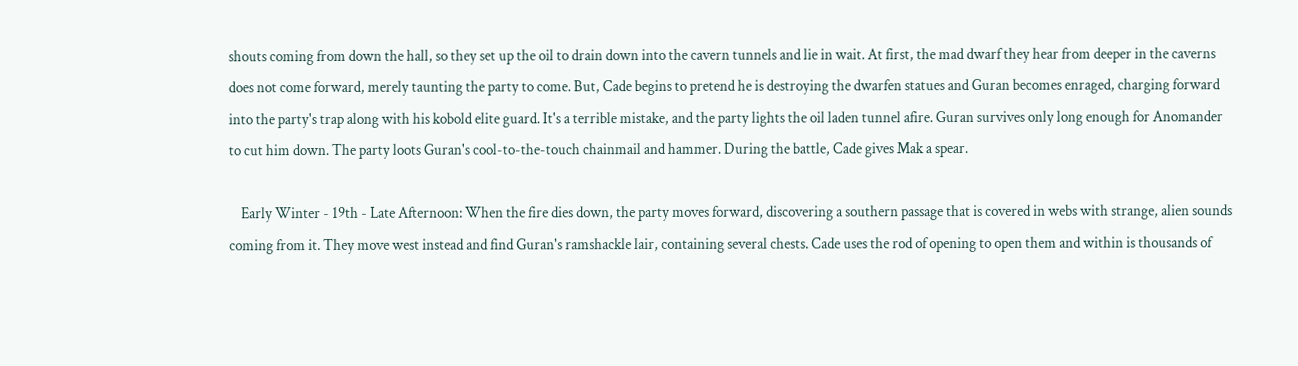shouts coming from down the hall, so they set up the oil to drain down into the cavern tunnels and lie in wait. At first, the mad dwarf they hear from deeper in the caverns does not come forward, merely taunting the party to come. But, Cade begins to pretend he is destroying the dwarfen statues and Guran becomes enraged, charging forward into the party's trap along with his kobold elite guard. It's a terrible mistake, and the party lights the oil laden tunnel afire. Guran survives only long enough for Anomander to cut him down. The party loots Guran's cool-to-the-touch chainmail and hammer. During the battle, Cade gives Mak a spear.

    Early Winter - 19th - Late Afternoon: When the fire dies down, the party moves forward, discovering a southern passage that is covered in webs with strange, alien sounds coming from it. They move west instead and find Guran's ramshackle lair, containing several chests. Cade uses the rod of opening to open them and within is thousands of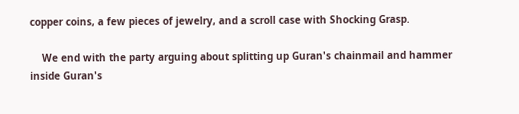copper coins, a few pieces of jewelry, and a scroll case with Shocking Grasp.

    We end with the party arguing about splitting up Guran's chainmail and hammer inside Guran's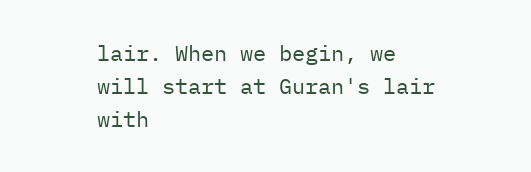lair. When we begin, we will start at Guran's lair with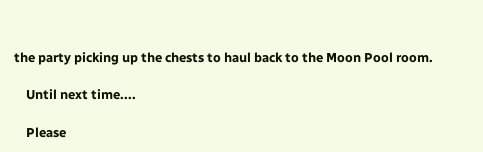the party picking up the chests to haul back to the Moon Pool room.

    Until next time....

    Please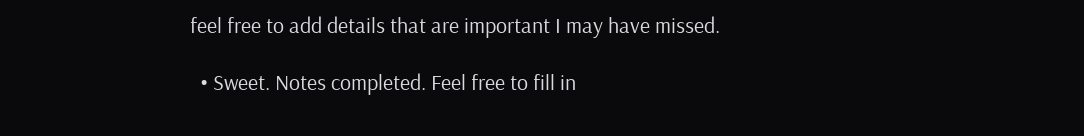feel free to add details that are important I may have missed.

  • Sweet. Notes completed. Feel free to fill in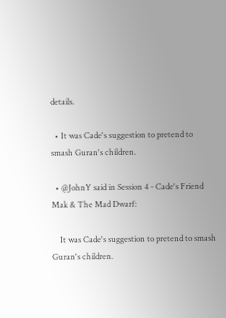details.

  • It was Cade's suggestion to pretend to smash Guran's children.

  • @JohnY said in Session 4 - Cade's Friend Mak & The Mad Dwarf:

    It was Cade's suggestion to pretend to smash Guran's children.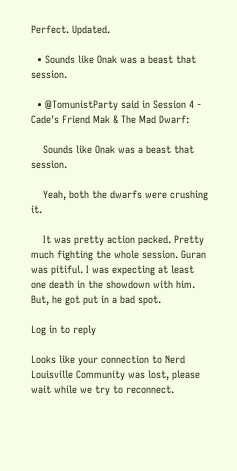Perfect. Updated.

  • Sounds like Onak was a beast that session.

  • @TomunistParty said in Session 4 - Cade's Friend Mak & The Mad Dwarf:

    Sounds like Onak was a beast that session.

    Yeah, both the dwarfs were crushing it.

    It was pretty action packed. Pretty much fighting the whole session. Guran was pitiful. I was expecting at least one death in the showdown with him. But, he got put in a bad spot.

Log in to reply

Looks like your connection to Nerd Louisville Community was lost, please wait while we try to reconnect.